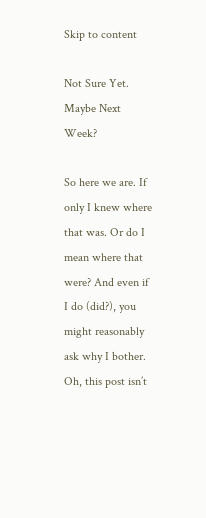Skip to content

Not Sure Yet. Maybe Next Week?

So here we are. If only I knew where that was. Or do I mean where that were? And even if I do (did?), you might reasonably ask why I bother. Oh, this post isn’t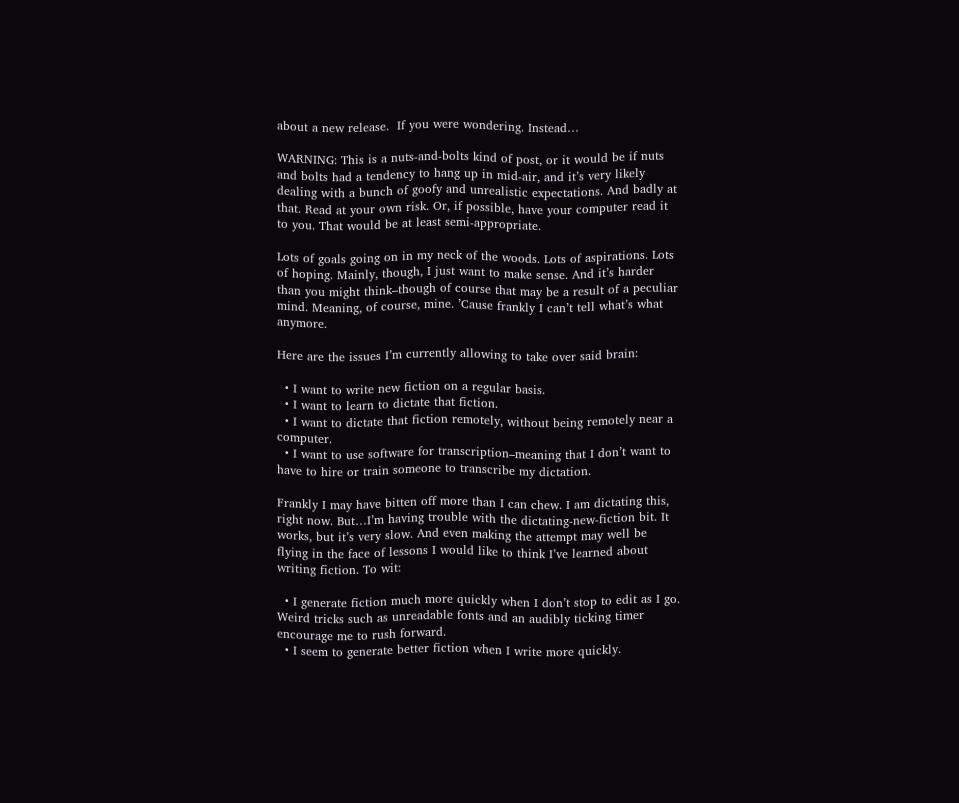about a new release.  If you were wondering. Instead…

WARNING: This is a nuts-and-bolts kind of post, or it would be if nuts and bolts had a tendency to hang up in mid-air, and it’s very likely dealing with a bunch of goofy and unrealistic expectations. And badly at that. Read at your own risk. Or, if possible, have your computer read it to you. That would be at least semi-appropriate.

Lots of goals going on in my neck of the woods. Lots of aspirations. Lots of hoping. Mainly, though, I just want to make sense. And it’s harder than you might think–though of course that may be a result of a peculiar mind. Meaning, of course, mine. ’Cause frankly I can’t tell what’s what anymore.

Here are the issues I’m currently allowing to take over said brain:

  • I want to write new fiction on a regular basis.
  • I want to learn to dictate that fiction.
  • I want to dictate that fiction remotely, without being remotely near a computer.
  • I want to use software for transcription–meaning that I don’t want to have to hire or train someone to transcribe my dictation.

Frankly I may have bitten off more than I can chew. I am dictating this, right now. But…I’m having trouble with the dictating-new-fiction bit. It works, but it’s very slow. And even making the attempt may well be flying in the face of lessons I would like to think I’ve learned about writing fiction. To wit:

  • I generate fiction much more quickly when I don’t stop to edit as I go. Weird tricks such as unreadable fonts and an audibly ticking timer encourage me to rush forward.
  • I seem to generate better fiction when I write more quickly.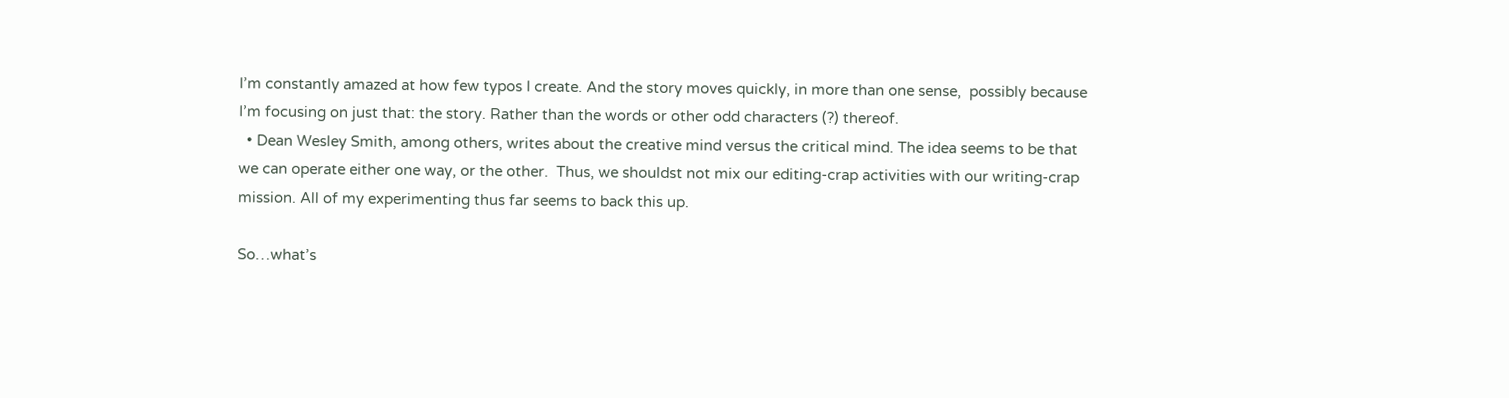I’m constantly amazed at how few typos I create. And the story moves quickly, in more than one sense,  possibly because I’m focusing on just that: the story. Rather than the words or other odd characters (?) thereof.
  • Dean Wesley Smith, among others, writes about the creative mind versus the critical mind. The idea seems to be that we can operate either one way, or the other.  Thus, we shouldst not mix our editing-crap activities with our writing-crap mission. All of my experimenting thus far seems to back this up.

So…what’s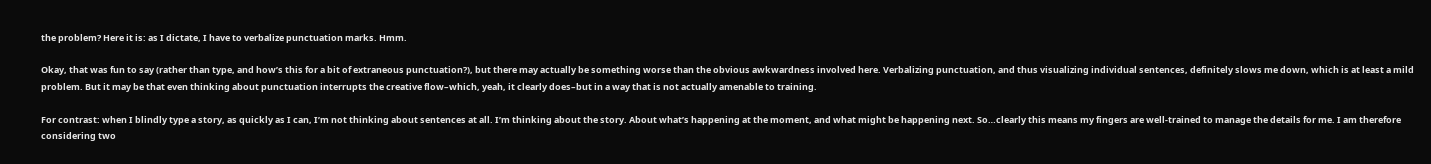the problem? Here it is: as I dictate, I have to verbalize punctuation marks. Hmm.

Okay, that was fun to say (rather than type, and how’s this for a bit of extraneous punctuation?), but there may actually be something worse than the obvious awkwardness involved here. Verbalizing punctuation, and thus visualizing individual sentences, definitely slows me down, which is at least a mild problem. But it may be that even thinking about punctuation interrupts the creative flow–which, yeah, it clearly does–but in a way that is not actually amenable to training.

For contrast: when I blindly type a story, as quickly as I can, I’m not thinking about sentences at all. I’m thinking about the story. About what’s happening at the moment, and what might be happening next. So…clearly this means my fingers are well-trained to manage the details for me. I am therefore considering two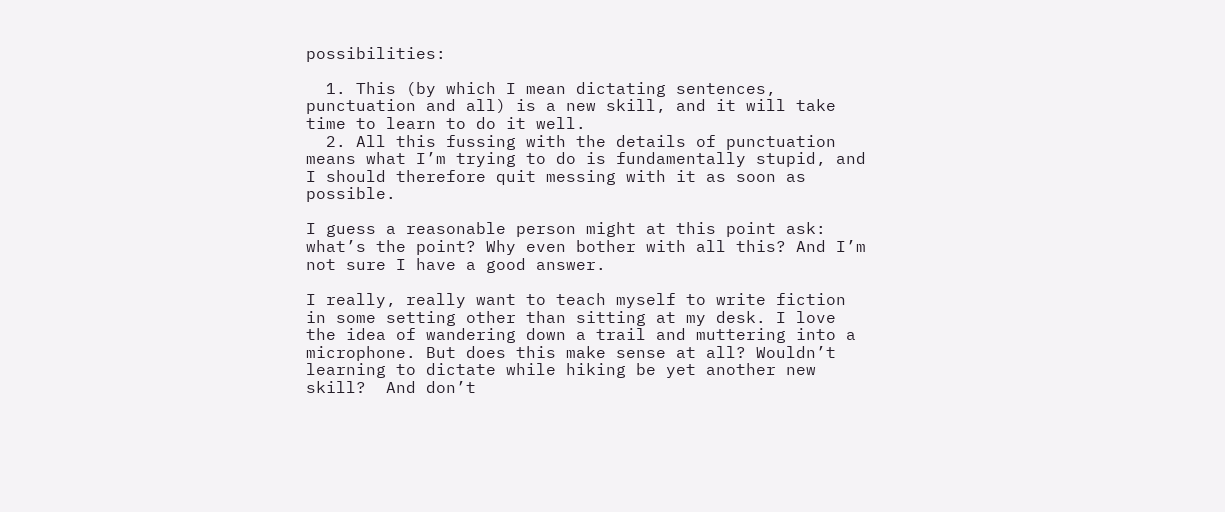possibilities:

  1. This (by which I mean dictating sentences, punctuation and all) is a new skill, and it will take time to learn to do it well.
  2. All this fussing with the details of punctuation means what I’m trying to do is fundamentally stupid, and I should therefore quit messing with it as soon as possible.

I guess a reasonable person might at this point ask: what’s the point? Why even bother with all this? And I’m not sure I have a good answer.

I really, really want to teach myself to write fiction in some setting other than sitting at my desk. I love the idea of wandering down a trail and muttering into a microphone. But does this make sense at all? Wouldn’t learning to dictate while hiking be yet another new skill?  And don’t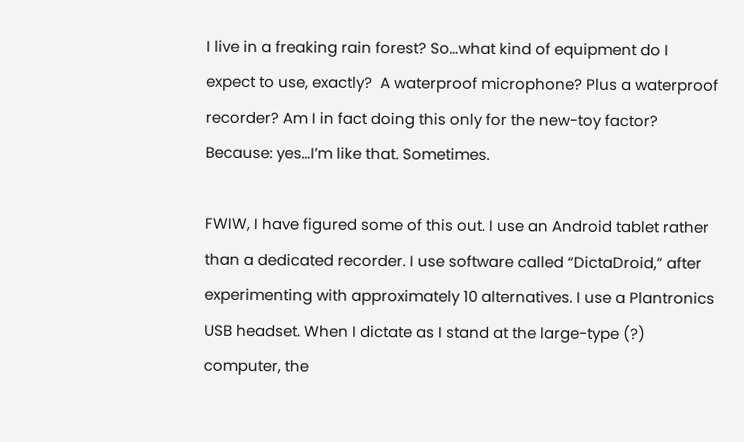I live in a freaking rain forest? So…what kind of equipment do I expect to use, exactly?  A waterproof microphone? Plus a waterproof recorder? Am I in fact doing this only for the new-toy factor? Because: yes…I’m like that. Sometimes.

FWIW, I have figured some of this out. I use an Android tablet rather than a dedicated recorder. I use software called “DictaDroid,” after experimenting with approximately 10 alternatives. I use a Plantronics USB headset. When I dictate as I stand at the large-type (?) computer, the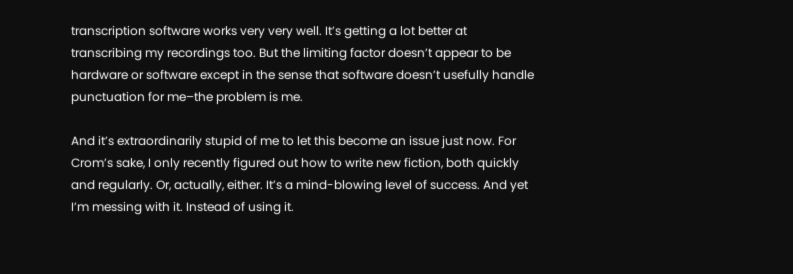transcription software works very very well. It’s getting a lot better at transcribing my recordings too. But the limiting factor doesn’t appear to be hardware or software except in the sense that software doesn’t usefully handle punctuation for me–the problem is me.

And it’s extraordinarily stupid of me to let this become an issue just now. For Crom’s sake, I only recently figured out how to write new fiction, both quickly and regularly. Or, actually, either. It’s a mind-blowing level of success. And yet I’m messing with it. Instead of using it.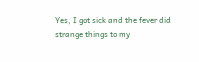Yes, I got sick and the fever did strange things to my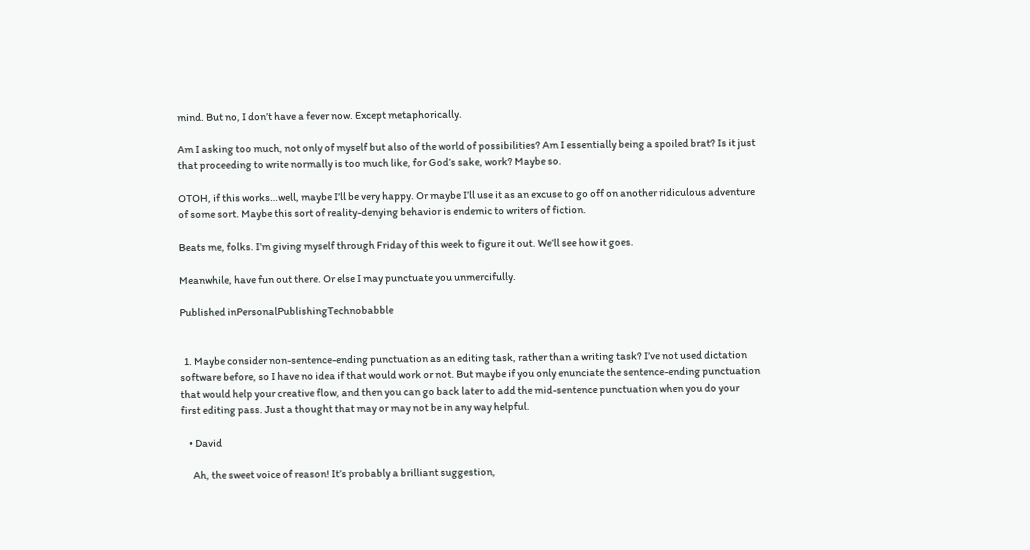mind. But no, I don’t have a fever now. Except metaphorically.

Am I asking too much, not only of myself but also of the world of possibilities? Am I essentially being a spoiled brat? Is it just that proceeding to write normally is too much like, for God’s sake, work? Maybe so.

OTOH, if this works…well, maybe I’ll be very happy. Or maybe I’ll use it as an excuse to go off on another ridiculous adventure of some sort. Maybe this sort of reality-denying behavior is endemic to writers of fiction.

Beats me, folks. I’m giving myself through Friday of this week to figure it out. We’ll see how it goes.

Meanwhile, have fun out there. Or else I may punctuate you unmercifully.

Published inPersonalPublishingTechnobabble


  1. Maybe consider non-sentence-ending punctuation as an editing task, rather than a writing task? I’ve not used dictation software before, so I have no idea if that would work or not. But maybe if you only enunciate the sentence-ending punctuation that would help your creative flow, and then you can go back later to add the mid-sentence punctuation when you do your first editing pass. Just a thought that may or may not be in any way helpful.

    • David

      Ah, the sweet voice of reason! It’s probably a brilliant suggestion,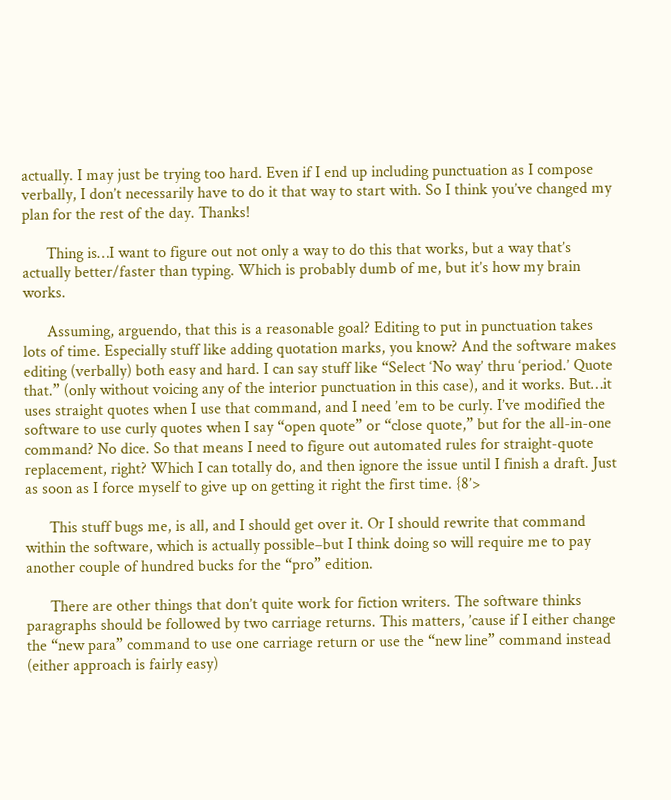actually. I may just be trying too hard. Even if I end up including punctuation as I compose verbally, I don’t necessarily have to do it that way to start with. So I think you’ve changed my plan for the rest of the day. Thanks!

      Thing is…I want to figure out not only a way to do this that works, but a way that’s actually better/faster than typing. Which is probably dumb of me, but it’s how my brain works.

      Assuming, arguendo, that this is a reasonable goal? Editing to put in punctuation takes lots of time. Especially stuff like adding quotation marks, you know? And the software makes editing (verbally) both easy and hard. I can say stuff like “Select ‘No way’ thru ‘period.’ Quote that.” (only without voicing any of the interior punctuation in this case), and it works. But…it uses straight quotes when I use that command, and I need ’em to be curly. I’ve modified the software to use curly quotes when I say “open quote” or “close quote,” but for the all-in-one command? No dice. So that means I need to figure out automated rules for straight-quote replacement, right? Which I can totally do, and then ignore the issue until I finish a draft. Just as soon as I force myself to give up on getting it right the first time. {8’>

      This stuff bugs me, is all, and I should get over it. Or I should rewrite that command within the software, which is actually possible–but I think doing so will require me to pay another couple of hundred bucks for the “pro” edition.

      There are other things that don’t quite work for fiction writers. The software thinks paragraphs should be followed by two carriage returns. This matters, ’cause if I either change the “new para” command to use one carriage return or use the “new line” command instead (either approach is fairly easy)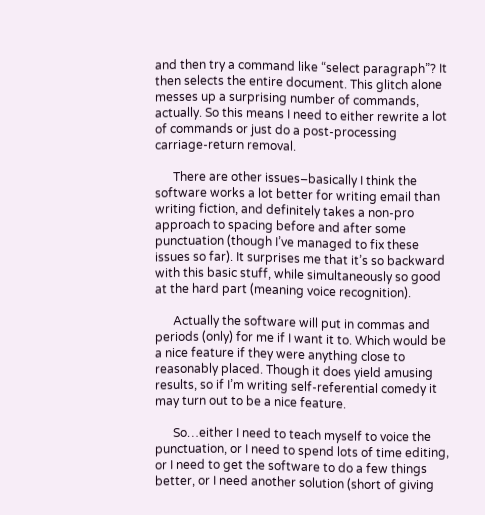and then try a command like “select paragraph”? It then selects the entire document. This glitch alone messes up a surprising number of commands, actually. So this means I need to either rewrite a lot of commands or just do a post-processing carriage-return removal.

      There are other issues–basically I think the software works a lot better for writing email than writing fiction, and definitely takes a non-pro approach to spacing before and after some punctuation (though I’ve managed to fix these issues so far). It surprises me that it’s so backward with this basic stuff, while simultaneously so good at the hard part (meaning voice recognition).

      Actually the software will put in commas and periods (only) for me if I want it to. Which would be a nice feature if they were anything close to reasonably placed. Though it does yield amusing results, so if I’m writing self-referential comedy it may turn out to be a nice feature.

      So…either I need to teach myself to voice the punctuation, or I need to spend lots of time editing, or I need to get the software to do a few things better, or I need another solution (short of giving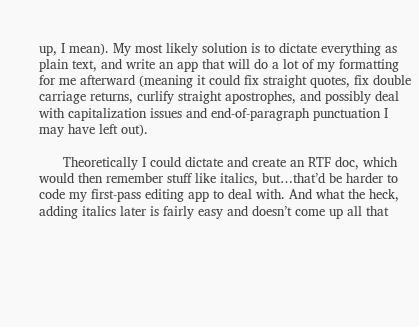up, I mean). My most likely solution is to dictate everything as plain text, and write an app that will do a lot of my formatting for me afterward (meaning it could fix straight quotes, fix double carriage returns, curlify straight apostrophes, and possibly deal with capitalization issues and end-of-paragraph punctuation I may have left out).

      Theoretically I could dictate and create an RTF doc, which would then remember stuff like italics, but…that’d be harder to code my first-pass editing app to deal with. And what the heck, adding italics later is fairly easy and doesn’t come up all that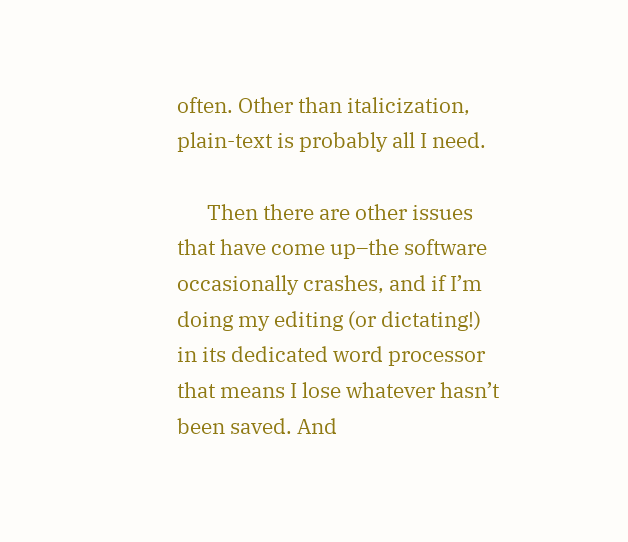often. Other than italicization, plain-text is probably all I need.

      Then there are other issues that have come up–the software occasionally crashes, and if I’m doing my editing (or dictating!) in its dedicated word processor that means I lose whatever hasn’t been saved. And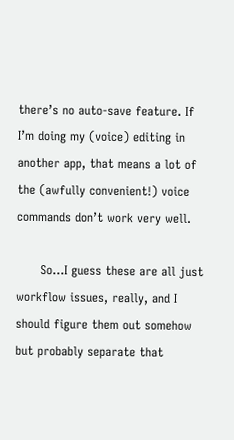there’s no auto-save feature. If I’m doing my (voice) editing in another app, that means a lot of the (awfully convenient!) voice commands don’t work very well.

      So…I guess these are all just workflow issues, really, and I should figure them out somehow but probably separate that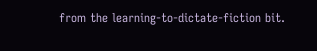from the learning-to-dictate-fiction bit.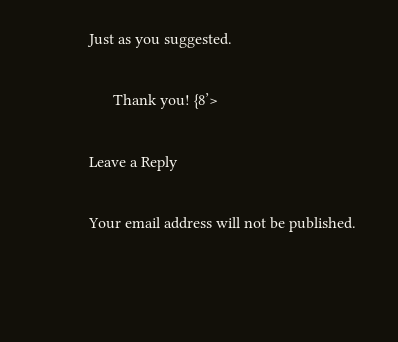Just as you suggested.

      Thank you! {8’>

Leave a Reply

Your email address will not be published.